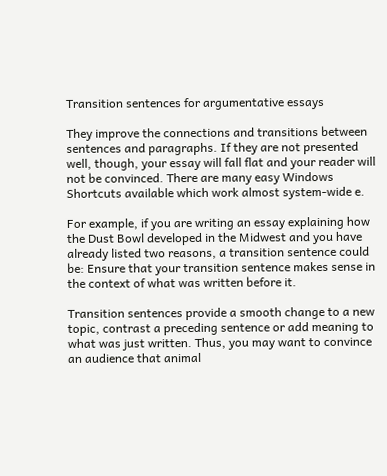Transition sentences for argumentative essays

They improve the connections and transitions between sentences and paragraphs. If they are not presented well, though, your essay will fall flat and your reader will not be convinced. There are many easy Windows Shortcuts available which work almost system-wide e.

For example, if you are writing an essay explaining how the Dust Bowl developed in the Midwest and you have already listed two reasons, a transition sentence could be: Ensure that your transition sentence makes sense in the context of what was written before it.

Transition sentences provide a smooth change to a new topic, contrast a preceding sentence or add meaning to what was just written. Thus, you may want to convince an audience that animal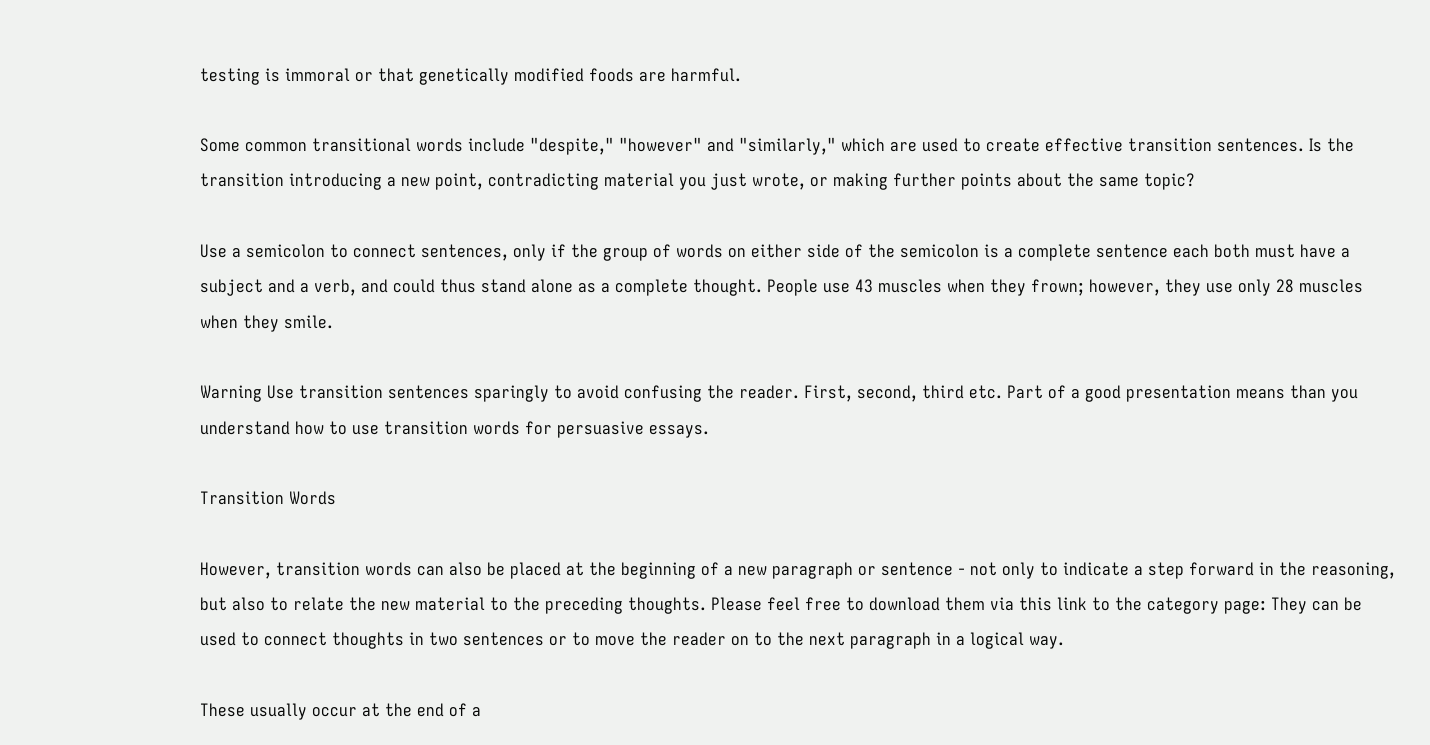testing is immoral or that genetically modified foods are harmful.

Some common transitional words include "despite," "however" and "similarly," which are used to create effective transition sentences. Is the transition introducing a new point, contradicting material you just wrote, or making further points about the same topic?

Use a semicolon to connect sentences, only if the group of words on either side of the semicolon is a complete sentence each both must have a subject and a verb, and could thus stand alone as a complete thought. People use 43 muscles when they frown; however, they use only 28 muscles when they smile.

Warning Use transition sentences sparingly to avoid confusing the reader. First, second, third etc. Part of a good presentation means than you understand how to use transition words for persuasive essays.

Transition Words

However, transition words can also be placed at the beginning of a new paragraph or sentence - not only to indicate a step forward in the reasoning, but also to relate the new material to the preceding thoughts. Please feel free to download them via this link to the category page: They can be used to connect thoughts in two sentences or to move the reader on to the next paragraph in a logical way.

These usually occur at the end of a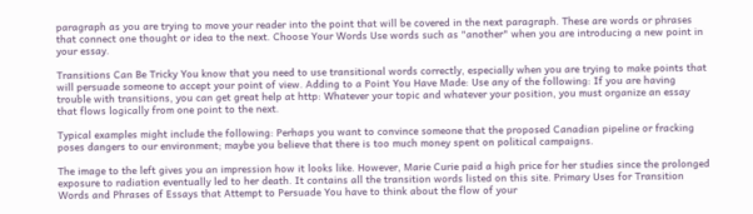paragraph as you are trying to move your reader into the point that will be covered in the next paragraph. These are words or phrases that connect one thought or idea to the next. Choose Your Words Use words such as "another" when you are introducing a new point in your essay.

Transitions Can Be Tricky You know that you need to use transitional words correctly, especially when you are trying to make points that will persuade someone to accept your point of view. Adding to a Point You Have Made: Use any of the following: If you are having trouble with transitions, you can get great help at http: Whatever your topic and whatever your position, you must organize an essay that flows logically from one point to the next.

Typical examples might include the following: Perhaps you want to convince someone that the proposed Canadian pipeline or fracking poses dangers to our environment; maybe you believe that there is too much money spent on political campaigns.

The image to the left gives you an impression how it looks like. However, Marie Curie paid a high price for her studies since the prolonged exposure to radiation eventually led to her death. It contains all the transition words listed on this site. Primary Uses for Transition Words and Phrases of Essays that Attempt to Persuade You have to think about the flow of your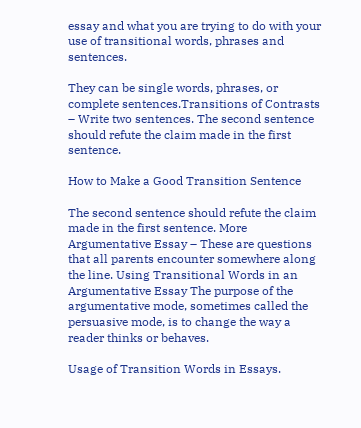essay and what you are trying to do with your use of transitional words, phrases and sentences.

They can be single words, phrases, or complete sentences.Transitions of Contrasts – Write two sentences. The second sentence should refute the claim made in the first sentence.

How to Make a Good Transition Sentence

The second sentence should refute the claim made in the first sentence. More Argumentative Essay – These are questions that all parents encounter somewhere along the line. Using Transitional Words in an Argumentative Essay The purpose of the argumentative mode, sometimes called the persuasive mode, is to change the way a reader thinks or behaves.

Usage of Transition Words in Essays.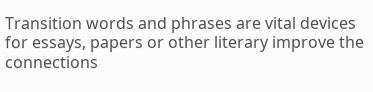Transition words and phrases are vital devices for essays, papers or other literary improve the connections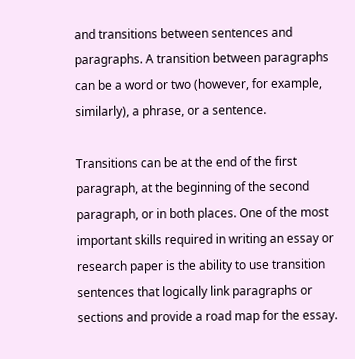and transitions between sentences and paragraphs. A transition between paragraphs can be a word or two (however, for example, similarly), a phrase, or a sentence.

Transitions can be at the end of the first paragraph, at the beginning of the second paragraph, or in both places. One of the most important skills required in writing an essay or research paper is the ability to use transition sentences that logically link paragraphs or sections and provide a road map for the essay.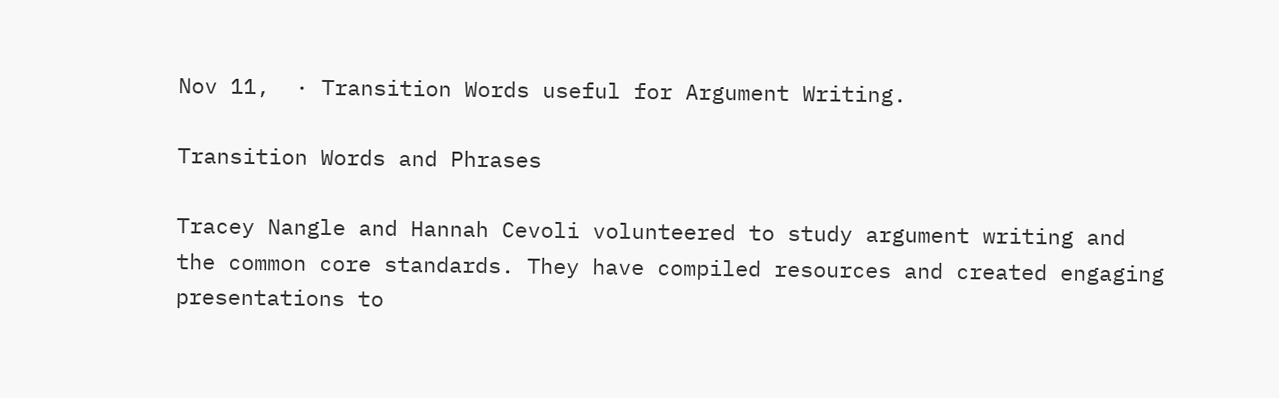Nov 11,  · Transition Words useful for Argument Writing.

Transition Words and Phrases

Tracey Nangle and Hannah Cevoli volunteered to study argument writing and the common core standards. They have compiled resources and created engaging presentations to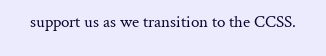support us as we transition to the CCSS.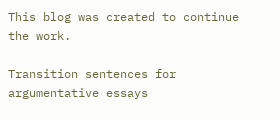This blog was created to continue the work.

Transition sentences for argumentative essays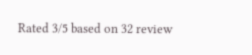Rated 3/5 based on 32 review